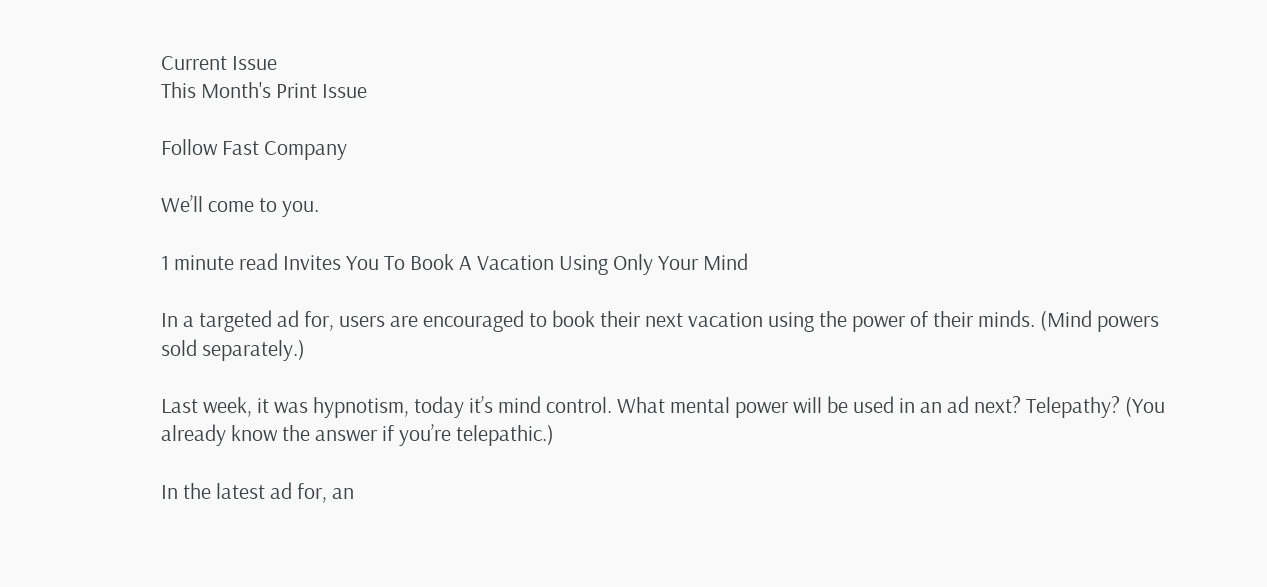Current Issue
This Month's Print Issue

Follow Fast Company

We’ll come to you.

1 minute read Invites You To Book A Vacation Using Only Your Mind

In a targeted ad for, users are encouraged to book their next vacation using the power of their minds. (Mind powers sold separately.)

Last week, it was hypnotism, today it’s mind control. What mental power will be used in an ad next? Telepathy? (You already know the answer if you’re telepathic.)

In the latest ad for, an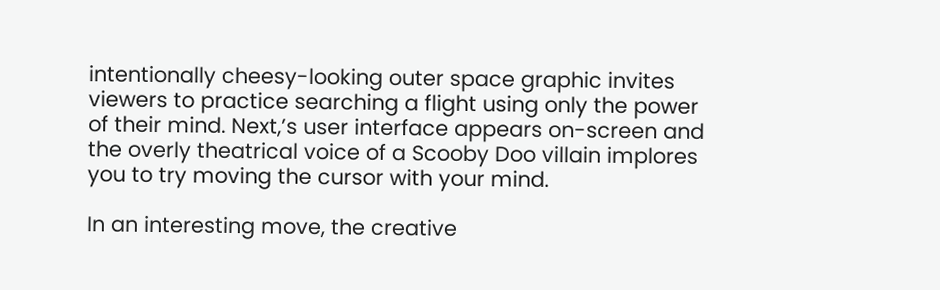intentionally cheesy-looking outer space graphic invites viewers to practice searching a flight using only the power of their mind. Next,’s user interface appears on-screen and the overly theatrical voice of a Scooby Doo villain implores you to try moving the cursor with your mind.

In an interesting move, the creative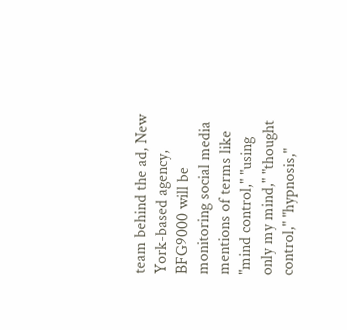team behind the ad, New York-based agency, BFG9000 will be monitoring social media mentions of terms like "mind control," "using only my mind," "thought control," "hypnosis,"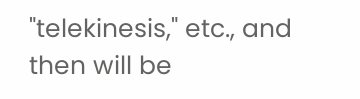"telekinesis," etc., and then will be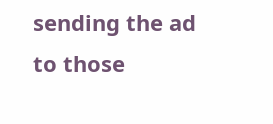sending the ad to those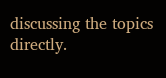discussing the topics directly.